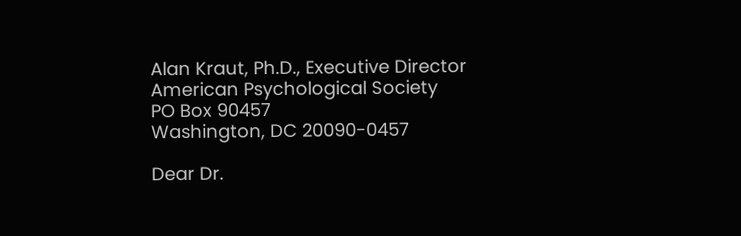Alan Kraut, Ph.D., Executive Director
American Psychological Society
PO Box 90457
Washington, DC 20090-0457

Dear Dr.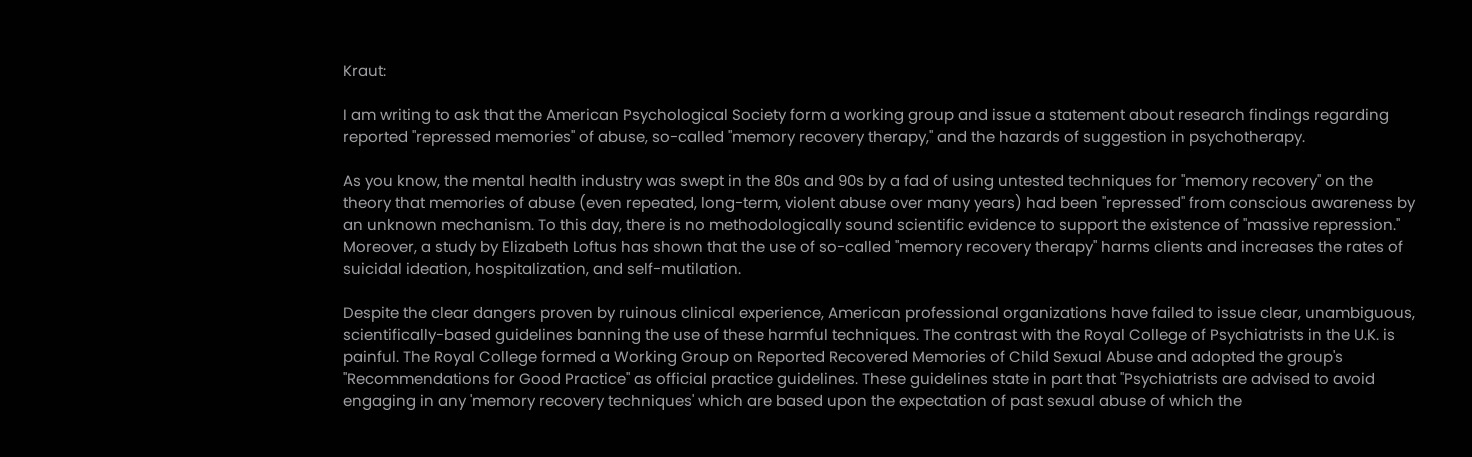Kraut:

I am writing to ask that the American Psychological Society form a working group and issue a statement about research findings regarding reported "repressed memories" of abuse, so-called "memory recovery therapy," and the hazards of suggestion in psychotherapy.

As you know, the mental health industry was swept in the 80s and 90s by a fad of using untested techniques for "memory recovery" on the theory that memories of abuse (even repeated, long-term, violent abuse over many years) had been "repressed" from conscious awareness by an unknown mechanism. To this day, there is no methodologically sound scientific evidence to support the existence of "massive repression." Moreover, a study by Elizabeth Loftus has shown that the use of so-called "memory recovery therapy" harms clients and increases the rates of suicidal ideation, hospitalization, and self-mutilation.

Despite the clear dangers proven by ruinous clinical experience, American professional organizations have failed to issue clear, unambiguous, scientifically-based guidelines banning the use of these harmful techniques. The contrast with the Royal College of Psychiatrists in the U.K. is painful. The Royal College formed a Working Group on Reported Recovered Memories of Child Sexual Abuse and adopted the group's "Recommendations for Good Practice" as official practice guidelines. These guidelines state in part that "Psychiatrists are advised to avoid engaging in any 'memory recovery techniques' which are based upon the expectation of past sexual abuse of which the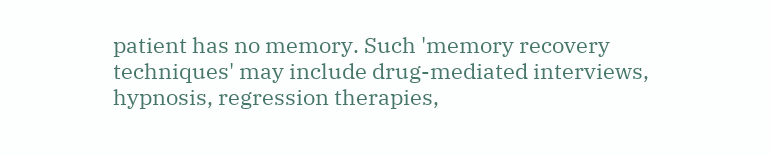patient has no memory. Such 'memory recovery techniques' may include drug-mediated interviews, hypnosis, regression therapies,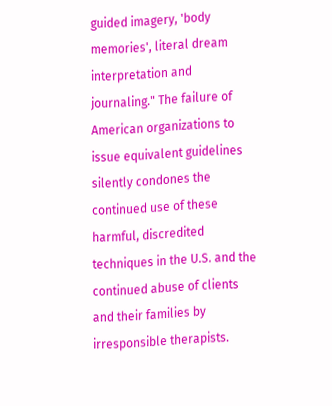guided imagery, 'body memories', literal dream interpretation and journaling." The failure of American organizations to issue equivalent guidelines silently condones the continued use of these harmful, discredited techniques in the U.S. and the continued abuse of clients and their families by irresponsible therapists.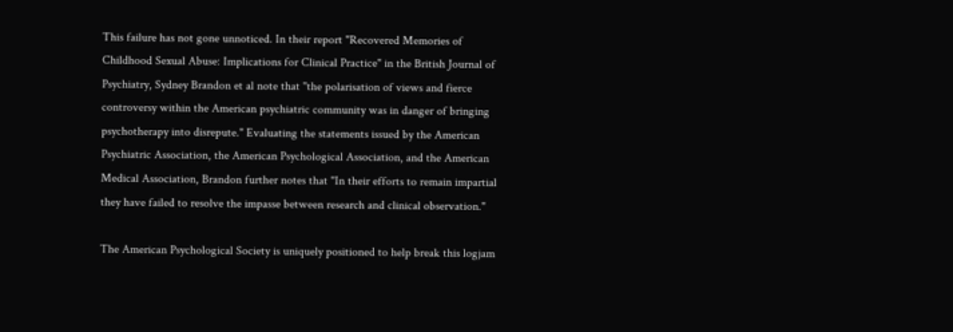This failure has not gone unnoticed. In their report "Recovered Memories of Childhood Sexual Abuse: Implications for Clinical Practice" in the British Journal of Psychiatry, Sydney Brandon et al note that "the polarisation of views and fierce controversy within the American psychiatric community was in danger of bringing psychotherapy into disrepute." Evaluating the statements issued by the American Psychiatric Association, the American Psychological Association, and the American Medical Association, Brandon further notes that "In their efforts to remain impartial they have failed to resolve the impasse between research and clinical observation."

The American Psychological Society is uniquely positioned to help break this logjam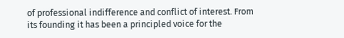of professional indifference and conflict of interest. From its founding it has been a principled voice for the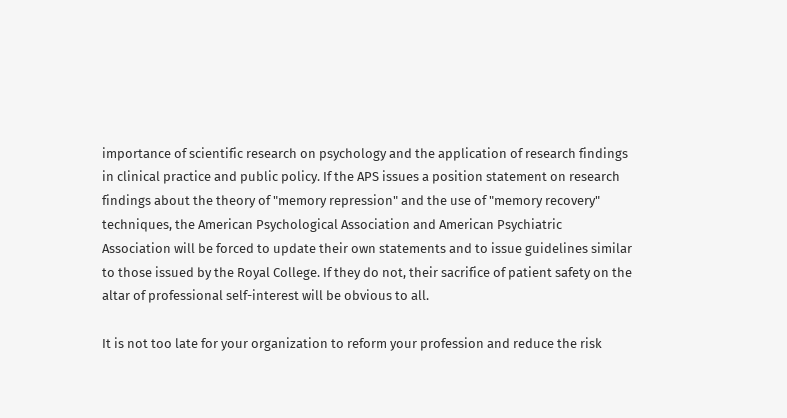importance of scientific research on psychology and the application of research findings in clinical practice and public policy. If the APS issues a position statement on research findings about the theory of "memory repression" and the use of "memory recovery" techniques, the American Psychological Association and American Psychiatric Association will be forced to update their own statements and to issue guidelines similar to those issued by the Royal College. If they do not, their sacrifice of patient safety on the altar of professional self-interest will be obvious to all.

It is not too late for your organization to reform your profession and reduce the risk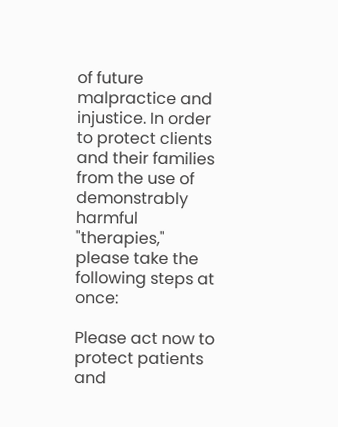of future malpractice and injustice. In order to protect clients and their families from the use of demonstrably harmful "therapies," please take the following steps at once:

Please act now to protect patients and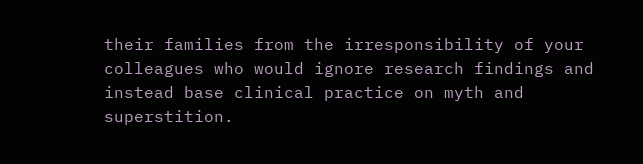their families from the irresponsibility of your colleagues who would ignore research findings and instead base clinical practice on myth and superstition.